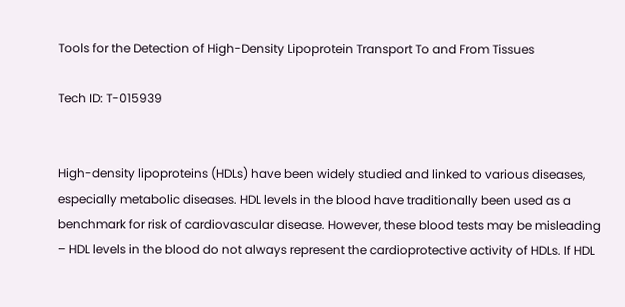Tools for the Detection of High-Density Lipoprotein Transport To and From Tissues

Tech ID: T-015939


High-density lipoproteins (HDLs) have been widely studied and linked to various diseases, especially metabolic diseases. HDL levels in the blood have traditionally been used as a benchmark for risk of cardiovascular disease. However, these blood tests may be misleading – HDL levels in the blood do not always represent the cardioprotective activity of HDLs. If HDL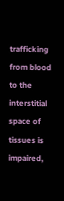trafficking from blood to the interstitial space of tissues is impaired,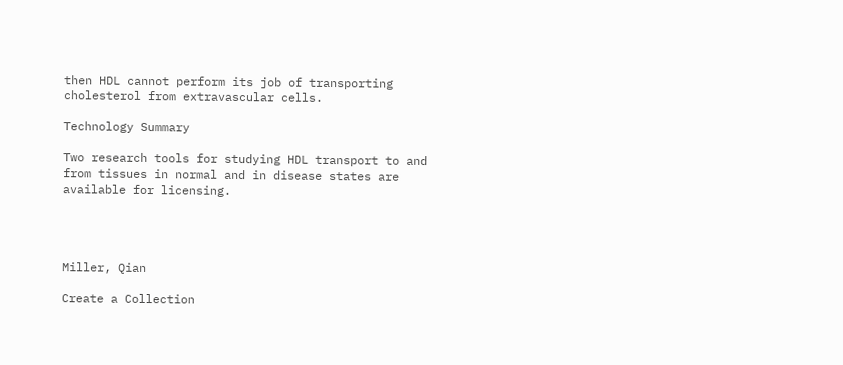then HDL cannot perform its job of transporting cholesterol from extravascular cells.

Technology Summary

Two research tools for studying HDL transport to and from tissues in normal and in disease states are available for licensing.




Miller, Qian

Create a Collection